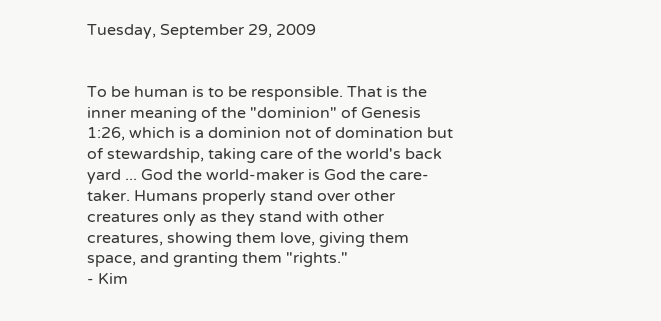Tuesday, September 29, 2009


To be human is to be responsible. That is the inner meaning of the "dominion" of Genesis 1:26, which is a dominion not of domination but of stewardship, taking care of the world's back yard ... God the world-maker is God the care-taker. Humans properly stand over other creatures only as they stand with other creatures, showing them love, giving them space, and granting them "rights."
- Kim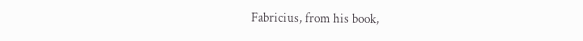Fabricius, from his book,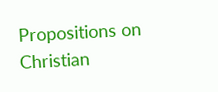Propositions on Christian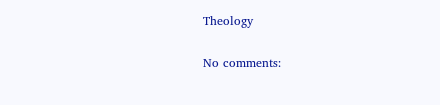Theology

No comments: